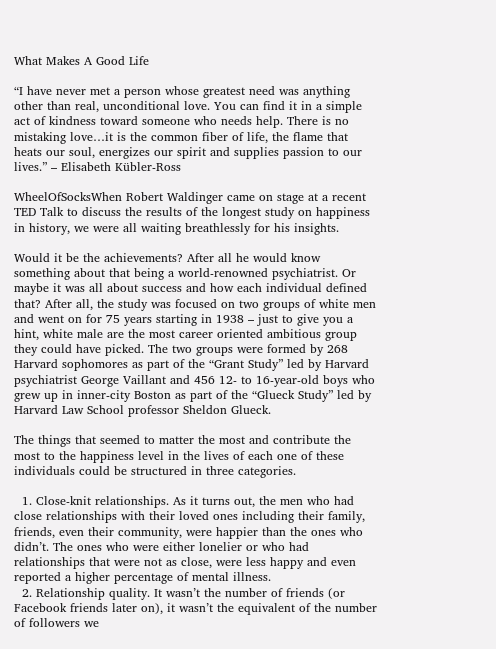What Makes A Good Life

“I have never met a person whose greatest need was anything other than real, unconditional love. You can find it in a simple act of kindness toward someone who needs help. There is no mistaking love…it is the common fiber of life, the flame that heats our soul, energizes our spirit and supplies passion to our lives.” – Elisabeth Kübler-Ross

WheelOfSocksWhen Robert Waldinger came on stage at a recent TED Talk to discuss the results of the longest study on happiness in history, we were all waiting breathlessly for his insights.

Would it be the achievements? After all he would know something about that being a world-renowned psychiatrist. Or maybe it was all about success and how each individual defined that? After all, the study was focused on two groups of white men and went on for 75 years starting in 1938 – just to give you a hint, white male are the most career oriented ambitious group they could have picked. The two groups were formed by 268 Harvard sophomores as part of the “Grant Study” led by Harvard psychiatrist George Vaillant and 456 12- to 16-year-old boys who grew up in inner-city Boston as part of the “Glueck Study” led by Harvard Law School professor Sheldon Glueck.

The things that seemed to matter the most and contribute the most to the happiness level in the lives of each one of these individuals could be structured in three categories.

  1. Close-knit relationships. As it turns out, the men who had close relationships with their loved ones including their family, friends, even their community, were happier than the ones who didn’t. The ones who were either lonelier or who had relationships that were not as close, were less happy and even reported a higher percentage of mental illness.
  2. Relationship quality. It wasn’t the number of friends (or Facebook friends later on), it wasn’t the equivalent of the number of followers we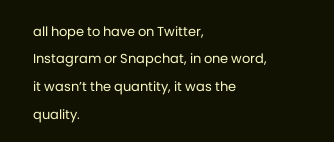all hope to have on Twitter, Instagram or Snapchat, in one word, it wasn’t the quantity, it was the quality.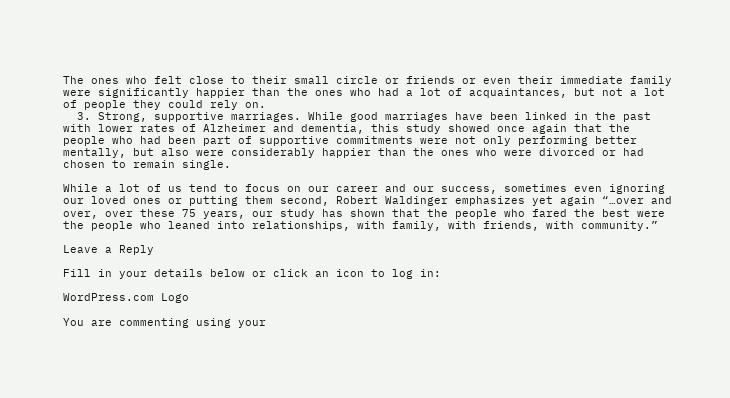The ones who felt close to their small circle or friends or even their immediate family were significantly happier than the ones who had a lot of acquaintances, but not a lot of people they could rely on.
  3. Strong, supportive marriages. While good marriages have been linked in the past with lower rates of Alzheimer and dementia, this study showed once again that the people who had been part of supportive commitments were not only performing better mentally, but also were considerably happier than the ones who were divorced or had chosen to remain single.

While a lot of us tend to focus on our career and our success, sometimes even ignoring our loved ones or putting them second, Robert Waldinger emphasizes yet again “…over and over, over these 75 years, our study has shown that the people who fared the best were the people who leaned into relationships, with family, with friends, with community.”

Leave a Reply

Fill in your details below or click an icon to log in:

WordPress.com Logo

You are commenting using your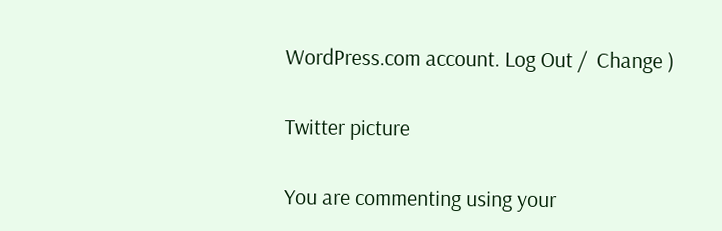WordPress.com account. Log Out /  Change )

Twitter picture

You are commenting using your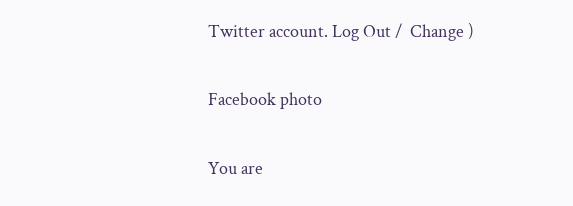Twitter account. Log Out /  Change )

Facebook photo

You are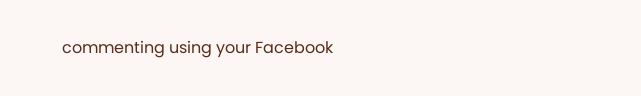commenting using your Facebook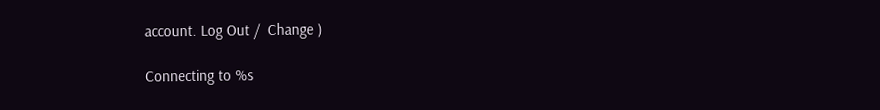account. Log Out /  Change )

Connecting to %s